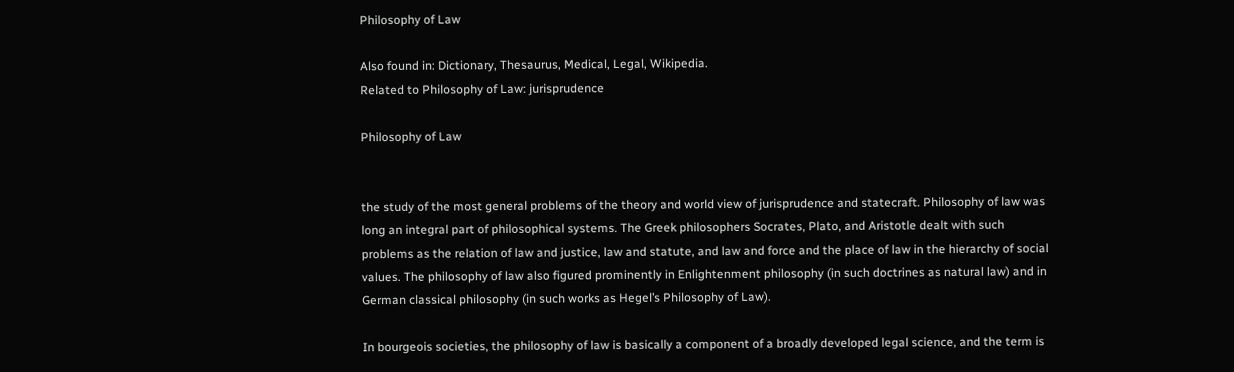Philosophy of Law

Also found in: Dictionary, Thesaurus, Medical, Legal, Wikipedia.
Related to Philosophy of Law: jurisprudence

Philosophy of Law


the study of the most general problems of the theory and world view of jurisprudence and statecraft. Philosophy of law was long an integral part of philosophical systems. The Greek philosophers Socrates, Plato, and Aristotle dealt with such problems as the relation of law and justice, law and statute, and law and force and the place of law in the hierarchy of social values. The philosophy of law also figured prominently in Enlightenment philosophy (in such doctrines as natural law) and in German classical philosophy (in such works as Hegel’s Philosophy of Law).

In bourgeois societies, the philosophy of law is basically a component of a broadly developed legal science, and the term is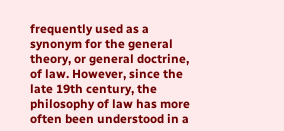frequently used as a synonym for the general theory, or general doctrine, of law. However, since the late 19th century, the philosophy of law has more often been understood in a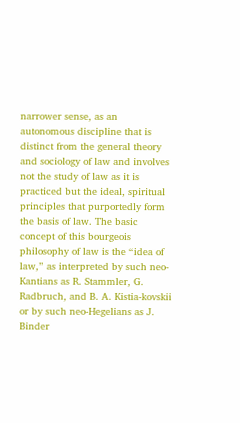narrower sense, as an autonomous discipline that is distinct from the general theory and sociology of law and involves not the study of law as it is practiced but the ideal, spiritual principles that purportedly form the basis of law. The basic concept of this bourgeois philosophy of law is the “idea of law,” as interpreted by such neo-Kantians as R. Stammler, G. Radbruch, and B. A. Kistia-kovskii or by such neo-Hegelians as J. Binder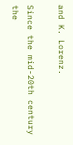and K. Lorenz.

Since the mid-20th century the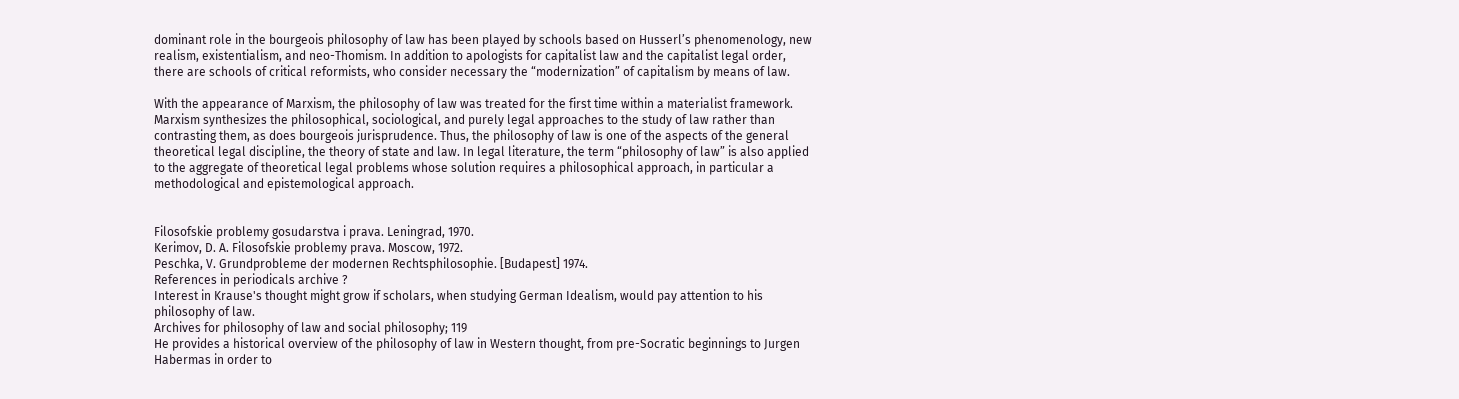dominant role in the bourgeois philosophy of law has been played by schools based on Husserl’s phenomenology, new realism, existentialism, and neo-Thomism. In addition to apologists for capitalist law and the capitalist legal order, there are schools of critical reformists, who consider necessary the “modernization” of capitalism by means of law.

With the appearance of Marxism, the philosophy of law was treated for the first time within a materialist framework. Marxism synthesizes the philosophical, sociological, and purely legal approaches to the study of law rather than contrasting them, as does bourgeois jurisprudence. Thus, the philosophy of law is one of the aspects of the general theoretical legal discipline, the theory of state and law. In legal literature, the term “philosophy of law” is also applied to the aggregate of theoretical legal problems whose solution requires a philosophical approach, in particular a methodological and epistemological approach.


Filosofskie problemy gosudarstva i prava. Leningrad, 1970.
Kerimov, D. A. Filosofskie problemy prava. Moscow, 1972.
Peschka, V. Grundprobleme der modernen Rechtsphilosophie. [Budapest] 1974.
References in periodicals archive ?
Interest in Krause's thought might grow if scholars, when studying German Idealism, would pay attention to his philosophy of law.
Archives for philosophy of law and social philosophy; 119
He provides a historical overview of the philosophy of law in Western thought, from pre-Socratic beginnings to Jurgen Habermas in order to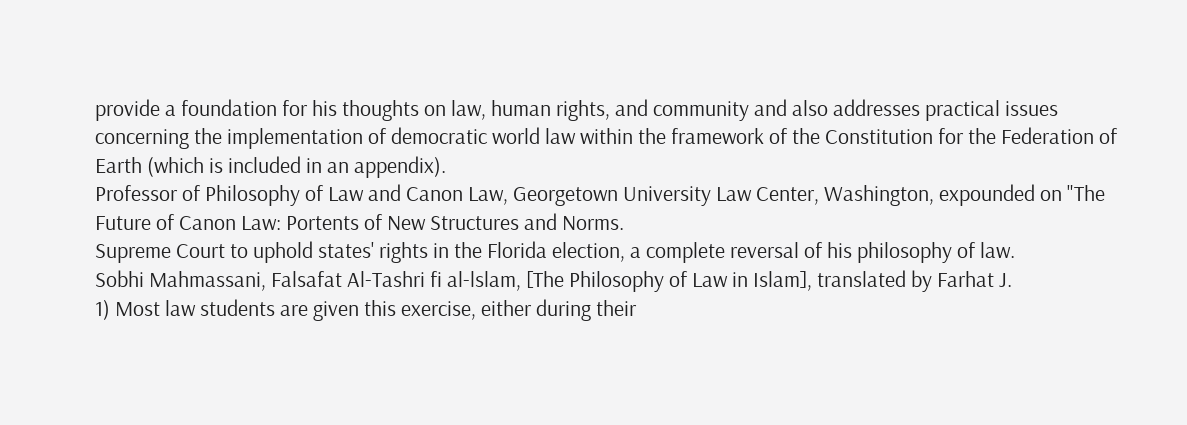provide a foundation for his thoughts on law, human rights, and community and also addresses practical issues concerning the implementation of democratic world law within the framework of the Constitution for the Federation of Earth (which is included in an appendix).
Professor of Philosophy of Law and Canon Law, Georgetown University Law Center, Washington, expounded on "The Future of Canon Law: Portents of New Structures and Norms.
Supreme Court to uphold states' rights in the Florida election, a complete reversal of his philosophy of law.
Sobhi Mahmassani, Falsafat Al-Tashri fi al-lslam, [The Philosophy of Law in Islam], translated by Farhat J.
1) Most law students are given this exercise, either during their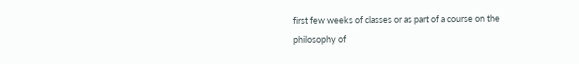first few weeks of classes or as part of a course on the philosophy of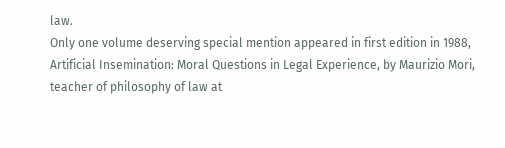law.
Only one volume deserving special mention appeared in first edition in 1988, Artificial Insemination: Moral Questions in Legal Experience, by Maurizio Mori, teacher of philosophy of law at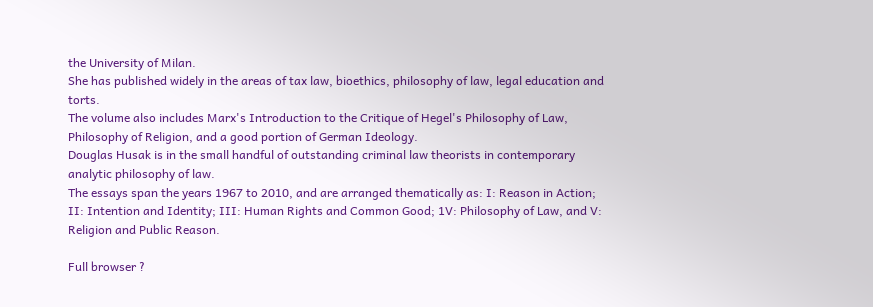the University of Milan.
She has published widely in the areas of tax law, bioethics, philosophy of law, legal education and torts.
The volume also includes Marx's Introduction to the Critique of Hegel's Philosophy of Law, Philosophy of Religion, and a good portion of German Ideology.
Douglas Husak is in the small handful of outstanding criminal law theorists in contemporary analytic philosophy of law.
The essays span the years 1967 to 2010, and are arranged thematically as: I: Reason in Action; II: Intention and Identity; III: Human Rights and Common Good; 1V: Philosophy of Law, and V: Religion and Public Reason.

Full browser ?